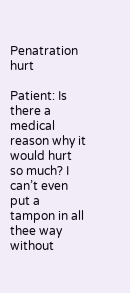Penatration hurt

Patient: Is there a medical reason why it would hurt so much? I can’t even put a tampon in all thee way without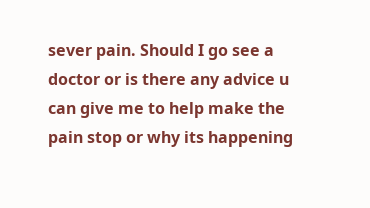sever pain. Should I go see a doctor or is there any advice u can give me to help make the pain stop or why its happening